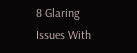8 Glaring Issues With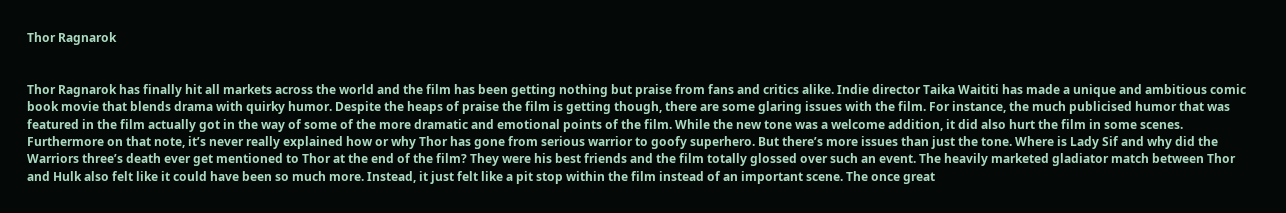Thor Ragnarok


Thor Ragnarok has finally hit all markets across the world and the film has been getting nothing but praise from fans and critics alike. Indie director Taika Waititi has made a unique and ambitious comic book movie that blends drama with quirky humor. Despite the heaps of praise the film is getting though, there are some glaring issues with the film. For instance, the much publicised humor that was featured in the film actually got in the way of some of the more dramatic and emotional points of the film. While the new tone was a welcome addition, it did also hurt the film in some scenes. Furthermore on that note, it’s never really explained how or why Thor has gone from serious warrior to goofy superhero. But there’s more issues than just the tone. Where is Lady Sif and why did the Warriors three’s death ever get mentioned to Thor at the end of the film? They were his best friends and the film totally glossed over such an event. The heavily marketed gladiator match between Thor and Hulk also felt like it could have been so much more. Instead, it just felt like a pit stop within the film instead of an important scene. The once great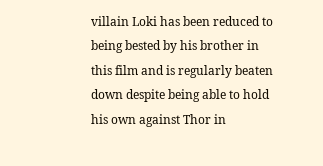villain Loki has been reduced to being bested by his brother in this film and is regularly beaten down despite being able to hold his own against Thor in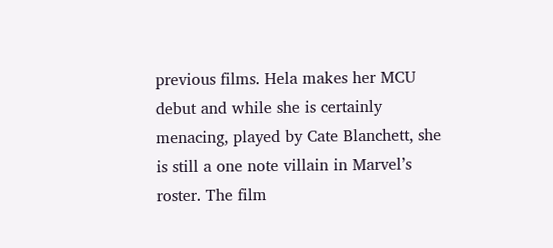previous films. Hela makes her MCU debut and while she is certainly menacing, played by Cate Blanchett, she is still a one note villain in Marvel’s roster. The film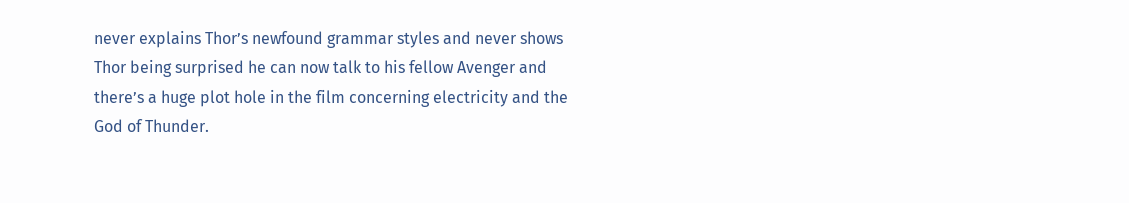never explains Thor’s newfound grammar styles and never shows Thor being surprised he can now talk to his fellow Avenger and there’s a huge plot hole in the film concerning electricity and the God of Thunder.